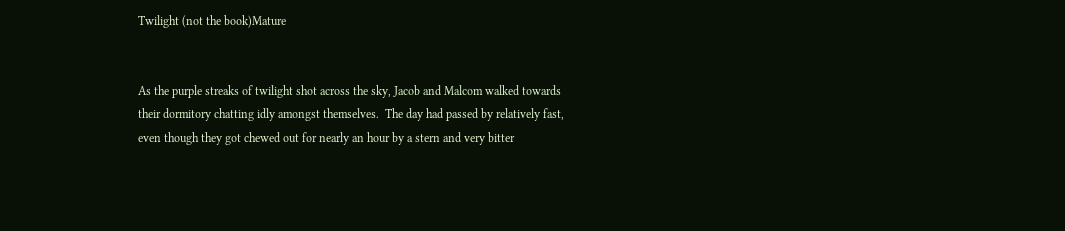Twilight (not the book)Mature


As the purple streaks of twilight shot across the sky, Jacob and Malcom walked towards their dormitory chatting idly amongst themselves.  The day had passed by relatively fast, even though they got chewed out for nearly an hour by a stern and very bitter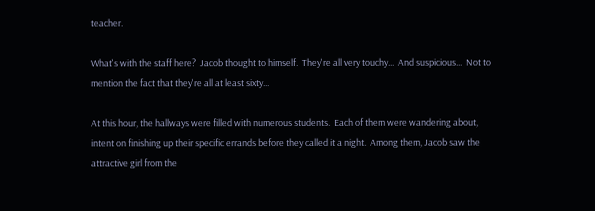teacher.

What's with the staff here?  Jacob thought to himself.  They're all very touchy...  And suspicious...  Not to mention the fact that they're all at least sixty...

At this hour, the hallways were filled with numerous students.  Each of them were wandering about, intent on finishing up their specific errands before they called it a night.  Among them, Jacob saw the attractive girl from the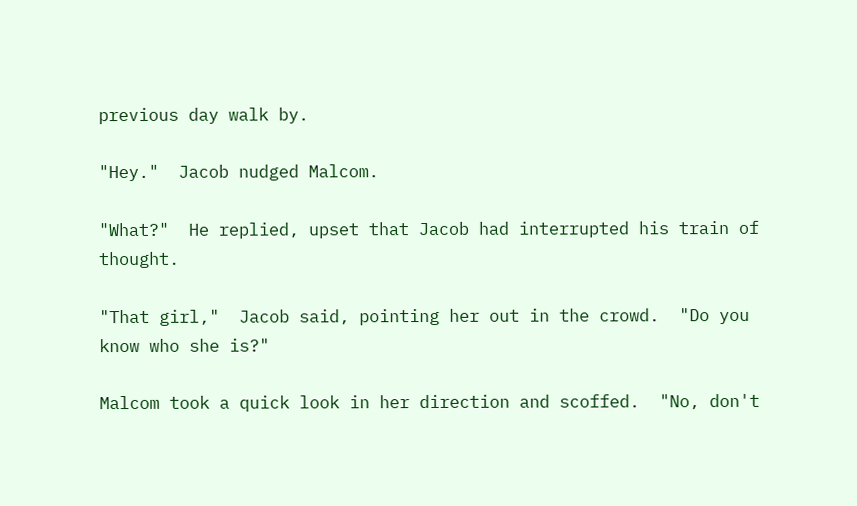previous day walk by.

"Hey."  Jacob nudged Malcom.

"What?"  He replied, upset that Jacob had interrupted his train of thought.

"That girl,"  Jacob said, pointing her out in the crowd.  "Do you know who she is?"

Malcom took a quick look in her direction and scoffed.  "No, don't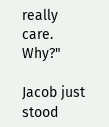really care.  Why?"

Jacob just stood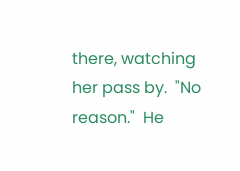there, watching her pass by.  "No reason."  He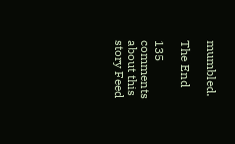mumbled.

The End

135 comments about this story Feed